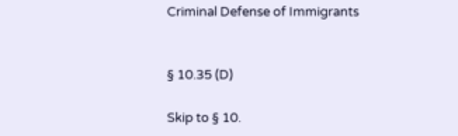Criminal Defense of Immigrants


§ 10.35 (D)

Skip to § 10.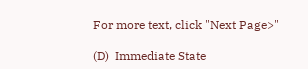For more text, click "Next Page>"

(D)  Immediate State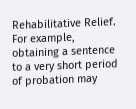Rehabilitative Relief.  For example, obtaining a sentence to a very short period of probation may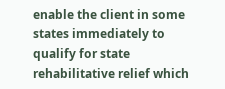enable the client in some states immediately to qualify for state rehabilitative relief which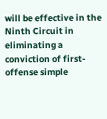will be effective in the Ninth Circuit in eliminating a conviction of first-offense simple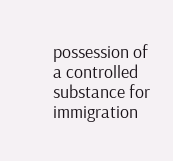possession of a controlled substance for immigration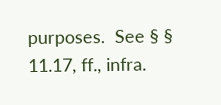purposes.  See § § 11.17, ff., infra.